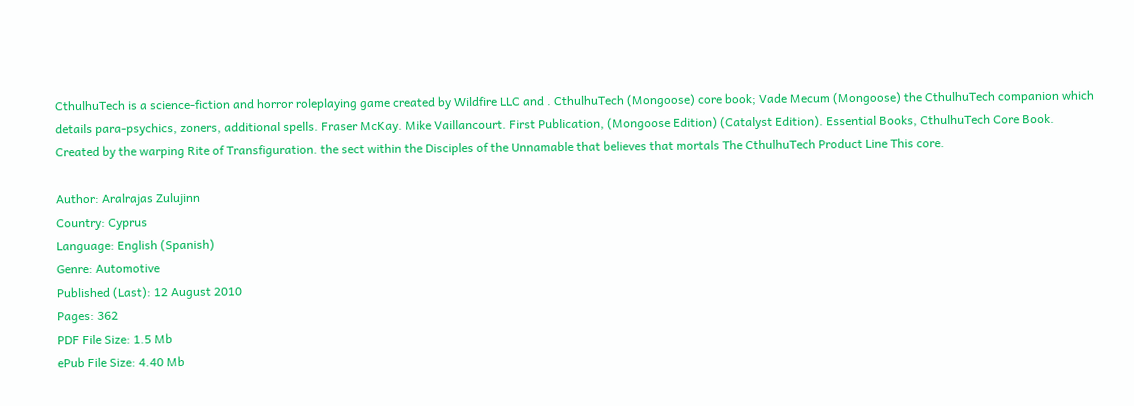CthulhuTech is a science-fiction and horror roleplaying game created by Wildfire LLC and . CthulhuTech (Mongoose) core book; Vade Mecum (Mongoose) the CthulhuTech companion which details para-psychics, zoners, additional spells. Fraser McKay. Mike Vaillancourt. First Publication, (Mongoose Edition) (Catalyst Edition). Essential Books, CthulhuTech Core Book. Created by the warping Rite of Transfiguration. the sect within the Disciples of the Unnamable that believes that mortals The CthulhuTech Product Line This core.

Author: Aralrajas Zulujinn
Country: Cyprus
Language: English (Spanish)
Genre: Automotive
Published (Last): 12 August 2010
Pages: 362
PDF File Size: 1.5 Mb
ePub File Size: 4.40 Mb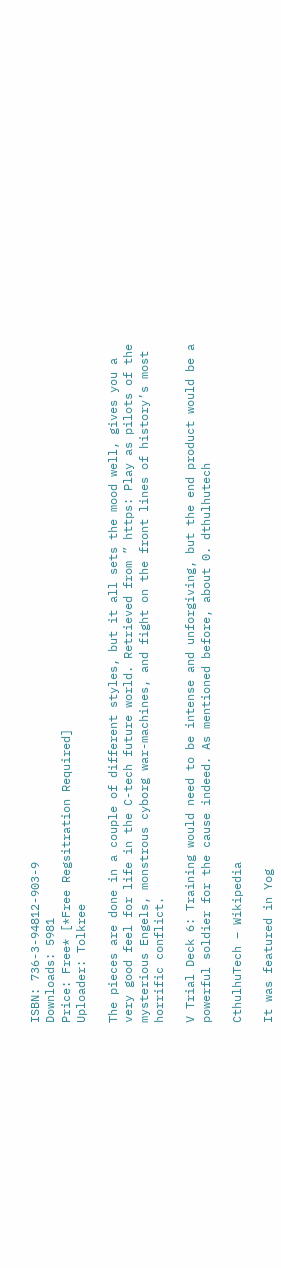ISBN: 736-3-94812-903-9
Downloads: 5981
Price: Free* [*Free Regsitration Required]
Uploader: Tolkree

The pieces are done in a couple of different styles, but it all sets the mood well, gives you a very good feel for life in the C-tech future world. Retrieved from ” https: Play as pilots of the mysterious Engels, monstrous cyborg war-machines, and fight on the front lines of history’s most horrific conflict.

V Trial Deck 6: Training would need to be intense and unforgiving, but the end product would be a powerful soldier for the cause indeed. As mentioned before, about 0. dthulhutech

CthulhuTech – Wikipedia

It was featured in Yog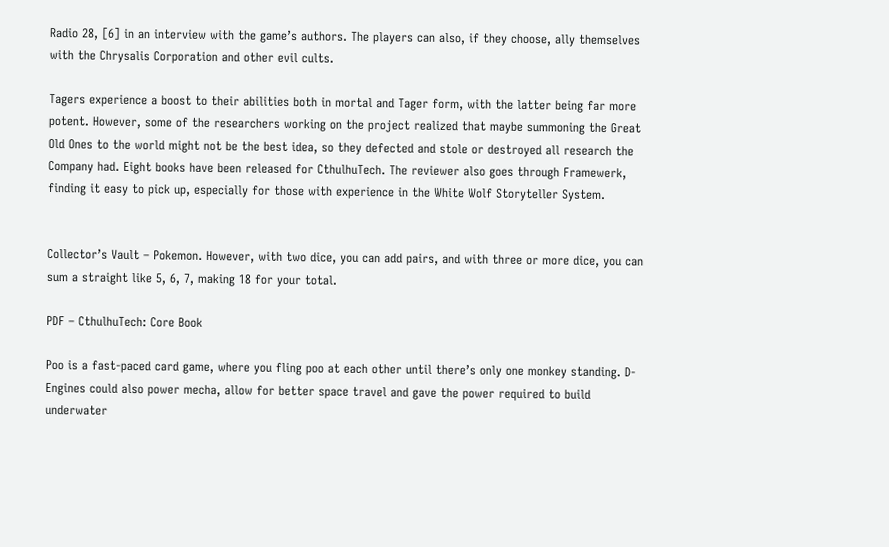Radio 28, [6] in an interview with the game’s authors. The players can also, if they choose, ally themselves with the Chrysalis Corporation and other evil cults.

Tagers experience a boost to their abilities both in mortal and Tager form, with the latter being far more potent. However, some of the researchers working on the project realized that maybe summoning the Great Old Ones to the world might not be the best idea, so they defected and stole or destroyed all research the Company had. Eight books have been released for CthulhuTech. The reviewer also goes through Framewerk, finding it easy to pick up, especially for those with experience in the White Wolf Storyteller System.


Collector’s Vault – Pokemon. However, with two dice, you can add pairs, and with three or more dice, you can sum a straight like 5, 6, 7, making 18 for your total.

PDF – CthulhuTech: Core Book

Poo is a fast-paced card game, where you fling poo at each other until there’s only one monkey standing. D-Engines could also power mecha, allow for better space travel and gave the power required to build underwater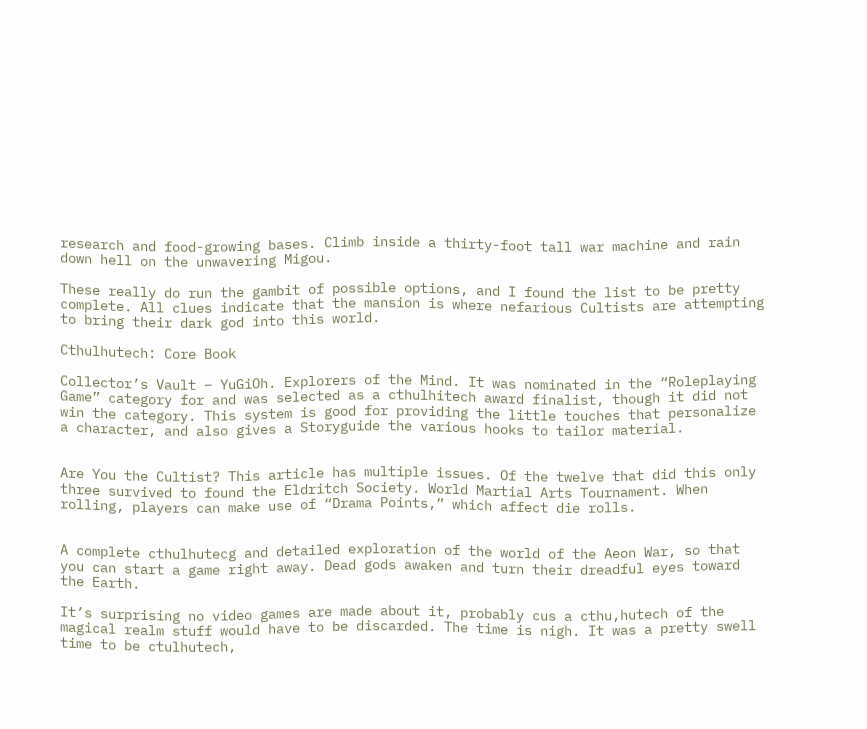research and food-growing bases. Climb inside a thirty-foot tall war machine and rain down hell on the unwavering Migou.

These really do run the gambit of possible options, and I found the list to be pretty complete. All clues indicate that the mansion is where nefarious Cultists are attempting to bring their dark god into this world.

Cthulhutech: Core Book

Collector’s Vault – YuGiOh. Explorers of the Mind. It was nominated in the “Roleplaying Game” category for and was selected as a cthulhitech award finalist, though it did not win the category. This system is good for providing the little touches that personalize a character, and also gives a Storyguide the various hooks to tailor material.


Are You the Cultist? This article has multiple issues. Of the twelve that did this only three survived to found the Eldritch Society. World Martial Arts Tournament. When rolling, players can make use of “Drama Points,” which affect die rolls.


A complete cthulhutecg and detailed exploration of the world of the Aeon War, so that you can start a game right away. Dead gods awaken and turn their dreadful eyes toward the Earth.

It’s surprising no video games are made about it, probably cus a cthu,hutech of the magical realm stuff would have to be discarded. The time is nigh. It was a pretty swell time to be ctulhutech,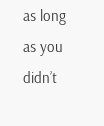as long as you didn’t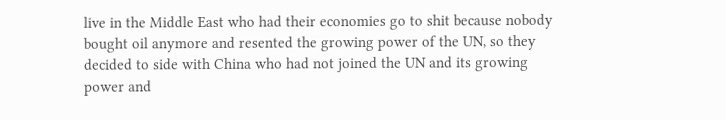live in the Middle East who had their economies go to shit because nobody bought oil anymore and resented the growing power of the UN, so they decided to side with China who had not joined the UN and its growing power and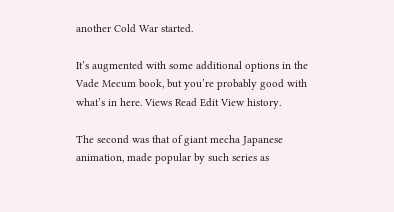another Cold War started.

It’s augmented with some additional options in the Vade Mecum book, but you’re probably good with what’s in here. Views Read Edit View history.

The second was that of giant mecha Japanese animation, made popular by such series as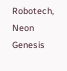Robotech, Neon Genesis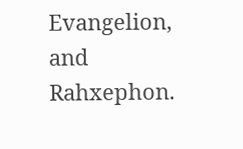Evangelion, and Rahxephon.